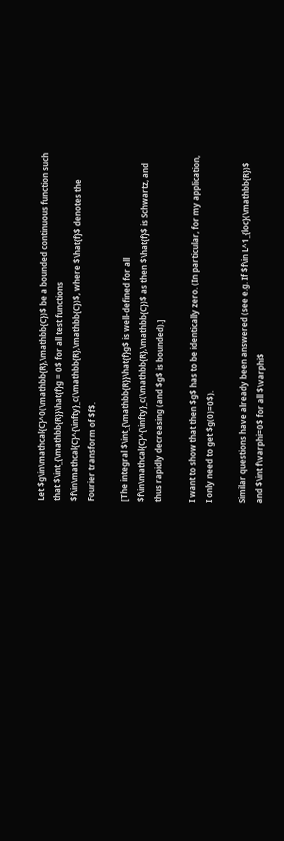Let $g\in\mathcal{C}^0(\mathbb{R},\mathbb{C})$ be a bounded continuous function such that $\int_{\mathbb{R}}\hat{f}g = 0$ for all test functions $f\in\mathcal{C}^{\infty}_c(\mathbb{R},\mathbb{C})$, where $\hat{f}$ denotes the Fourier transform of $f$.

[The integral $\int_{\mathbb{R}}\hat{f}g$ is well-defined for all $f\in\mathcal{C}^{\infty}_c(\mathbb{R},\mathbb{C})$ as then $\hat{f}$ is Schwartz, and thus rapidly decreasing (and $g$ is bounded).]

I want to show that then $g$ has to be identically zero. (In particular, for my application, I only need to get $g(0)=0$).

Similar questions have already been answered (see e.g. If $f\in L^1_{loc}(\mathbb{R})$ and $\int f\varphi=0$ for all $\varphi$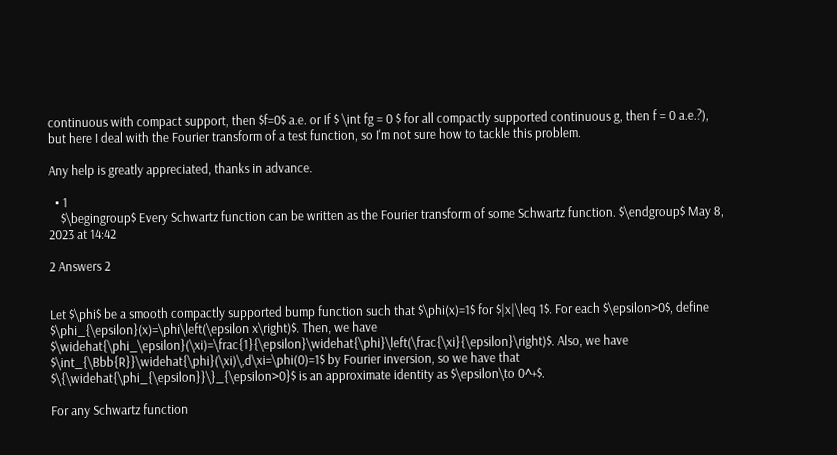continuous with compact support, then $f=0$ a.e. or If $ \int fg = 0 $ for all compactly supported continuous g, then f = 0 a.e.?), but here I deal with the Fourier transform of a test function, so I'm not sure how to tackle this problem.

Any help is greatly appreciated, thanks in advance.

  • 1
    $\begingroup$ Every Schwartz function can be written as the Fourier transform of some Schwartz function. $\endgroup$ May 8, 2023 at 14:42

2 Answers 2


Let $\phi$ be a smooth compactly supported bump function such that $\phi(x)=1$ for $|x|\leq 1$. For each $\epsilon>0$, define $\phi_{\epsilon}(x)=\phi\left(\epsilon x\right)$. Then, we have $\widehat{\phi_\epsilon}(\xi)=\frac{1}{\epsilon}\widehat{\phi}\left(\frac{\xi}{\epsilon}\right)$. Also, we have $\int_{\Bbb{R}}\widehat{\phi}(\xi)\,d\xi=\phi(0)=1$ by Fourier inversion, so we have that $\{\widehat{\phi_{\epsilon}}\}_{\epsilon>0}$ is an approximate identity as $\epsilon\to 0^+$.

For any Schwartz function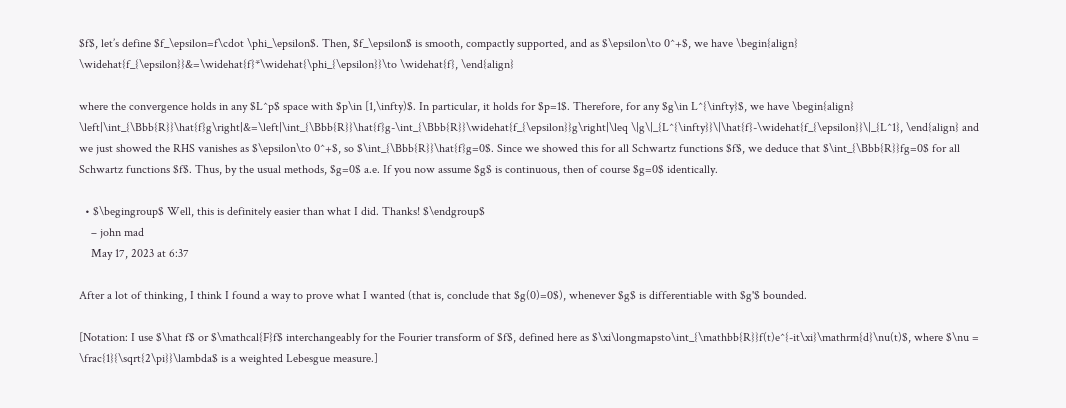$f$, let’s define $f_\epsilon=f\cdot \phi_\epsilon$. Then, $f_\epsilon$ is smooth, compactly supported, and as $\epsilon\to 0^+$, we have \begin{align} \widehat{f_{\epsilon}}&=\widehat{f}*\widehat{\phi_{\epsilon}}\to \widehat{f}, \end{align}

where the convergence holds in any $L^p$ space with $p\in [1,\infty)$. In particular, it holds for $p=1$. Therefore, for any $g\in L^{\infty}$, we have \begin{align} \left|\int_{\Bbb{R}}\hat{f}g\right|&=\left|\int_{\Bbb{R}}\hat{f}g-\int_{\Bbb{R}}\widehat{f_{\epsilon}}g\right|\leq \|g\|_{L^{\infty}}\|\hat{f}-\widehat{f_{\epsilon}}\|_{L^1}, \end{align} and we just showed the RHS vanishes as $\epsilon\to 0^+$, so $\int_{\Bbb{R}}\hat{f}g=0$. Since we showed this for all Schwartz functions $f$, we deduce that $\int_{\Bbb{R}}fg=0$ for all Schwartz functions $f$. Thus, by the usual methods, $g=0$ a.e. If you now assume $g$ is continuous, then of course $g=0$ identically.

  • $\begingroup$ Well, this is definitely easier than what I did. Thanks! $\endgroup$
    – john mad
    May 17, 2023 at 6:37

After a lot of thinking, I think I found a way to prove what I wanted (that is, conclude that $g(0)=0$), whenever $g$ is differentiable with $g'$ bounded.

[Notation: I use $\hat f$ or $\mathcal{F}f$ interchangeably for the Fourier transform of $f$, defined here as $\xi\longmapsto\int_{\mathbb{R}}f(t)e^{-it\xi}\mathrm{d}\nu(t)$, where $\nu = \frac{1}{\sqrt{2\pi}}\lambda$ is a weighted Lebesgue measure.]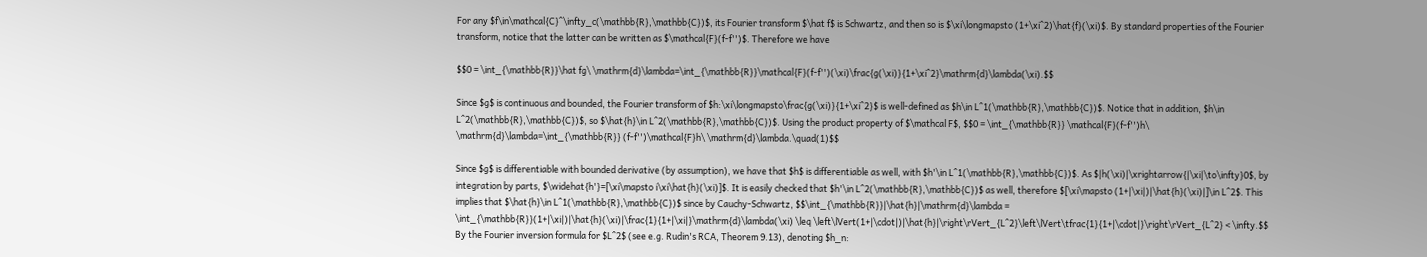For any $f\in\mathcal{C}^\infty_c(\mathbb{R},\mathbb{C})$, its Fourier transform $\hat f$ is Schwartz, and then so is $\xi\longmapsto (1+\xi^2)\hat{f}(\xi)$. By standard properties of the Fourier transform, notice that the latter can be written as $\mathcal{F}(f-f'')$. Therefore we have

$$0 = \int_{\mathbb{R}}\hat fg\ \mathrm{d}\lambda=\int_{\mathbb{R}}\mathcal{F}(f-f'')(\xi)\frac{g(\xi)}{1+\xi^2}\mathrm{d}\lambda(\xi).$$

Since $g$ is continuous and bounded, the Fourier transform of $h:\xi\longmapsto\frac{g(\xi)}{1+\xi^2}$ is well-defined as $h\in L^1(\mathbb{R},\mathbb{C})$. Notice that in addition, $h\in L^2(\mathbb{R},\mathbb{C})$, so $\hat{h}\in L^2(\mathbb{R},\mathbb{C})$. Using the product property of $\mathcal F$, $$0 = \int_{\mathbb{R}} \mathcal{F}(f-f'')h\ \mathrm{d}\lambda=\int_{\mathbb{R}} (f-f'')\mathcal{F}h\ \mathrm{d}\lambda.\quad(1)$$

Since $g$ is differentiable with bounded derivative (by assumption), we have that $h$ is differentiable as well, with $h'\in L^1(\mathbb{R},\mathbb{C})$. As $|h(\xi)|\xrightarrow{|\xi|\to\infty}0$, by integration by parts, $\widehat{h'}=[\xi\mapsto i\xi\hat{h}(\xi)]$. It is easily checked that $h'\in L^2(\mathbb{R},\mathbb{C})$ as well, therefore $[\xi\mapsto (1+|\xi|)|\hat{h}(\xi)|]\in L^2$. This implies that $\hat{h}\in L^1(\mathbb{R},\mathbb{C})$ since by Cauchy-Schwartz, $$\int_{\mathbb{R}}|\hat{h}|\mathrm{d}\lambda = \int_{\mathbb{R}}(1+|\xi|)|\hat{h}(\xi)|\frac{1}{1+|\xi|}\mathrm{d}\lambda(\xi) \leq \left\lVert(1+|\cdot|)|\hat{h}|\right\rVert_{L^2}\left\lVert\tfrac{1}{1+|\cdot|}\right\rVert_{L^2} < \infty.$$ By the Fourier inversion formula for $L^2$ (see e.g. Rudin's RCA, Theorem 9.13), denoting $h_n: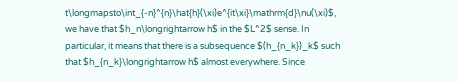t\longmapsto\int_{-n}^{n}\hat{h}(\xi)e^{it\xi}\mathrm{d}\nu(\xi)$, we have that $h_n\longrightarrow h$ in the $L^2$ sense. In particular, it means that there is a subsequence $(h_{n_k})_k$ such that $h_{n_k}\longrightarrow h$ almost everywhere. Since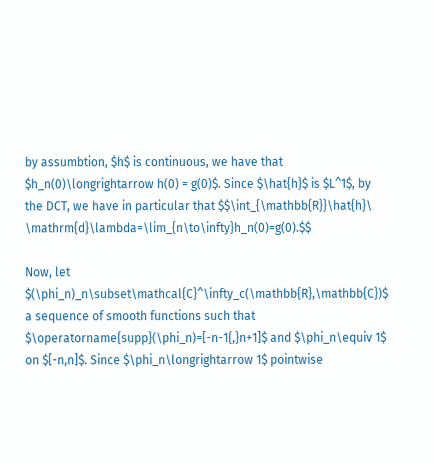by assumbtion, $h$ is continuous, we have that $h_n(0)\longrightarrow h(0) = g(0)$. Since $\hat{h}$ is $L^1$, by the DCT, we have in particular that $$\int_{\mathbb{R}}\hat{h}\ \mathrm{d}\lambda=\lim_{n\to\infty}h_n(0)=g(0).$$

Now, let $(\phi_n)_n\subset\mathcal{C}^\infty_c(\mathbb{R},\mathbb{C})$ a sequence of smooth functions such that $\operatorname{supp}(\phi_n)=[-n-1{,}n+1]$ and $\phi_n\equiv 1$ on $[-n,n]$. Since $\phi_n\longrightarrow 1$ pointwise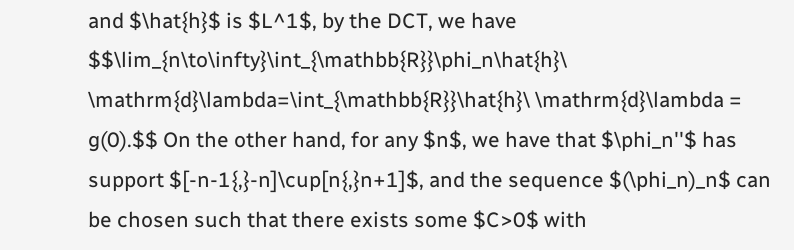and $\hat{h}$ is $L^1$, by the DCT, we have $$\lim_{n\to\infty}\int_{\mathbb{R}}\phi_n\hat{h}\ \mathrm{d}\lambda=\int_{\mathbb{R}}\hat{h}\ \mathrm{d}\lambda = g(0).$$ On the other hand, for any $n$, we have that $\phi_n''$ has support $[-n-1{,}-n]\cup[n{,}n+1]$, and the sequence $(\phi_n)_n$ can be chosen such that there exists some $C>0$ with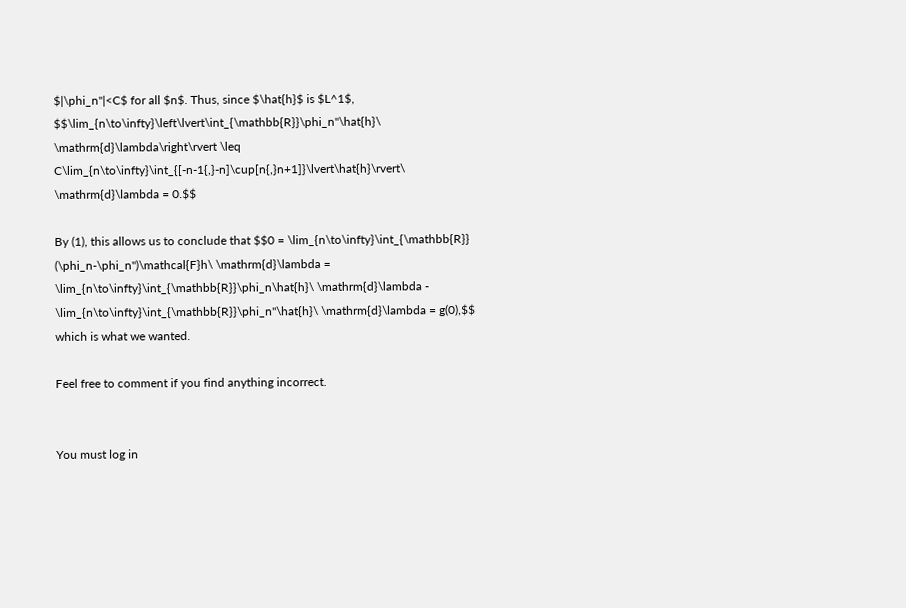$|\phi_n''|<C$ for all $n$. Thus, since $\hat{h}$ is $L^1$, $$\lim_{n\to\infty}\left\lvert\int_{\mathbb{R}}\phi_n''\hat{h}\ \mathrm{d}\lambda\right\rvert \leq C\lim_{n\to\infty}\int_{[-n-1{,}-n]\cup[n{,}n+1]}\lvert\hat{h}\rvert\ \mathrm{d}\lambda = 0.$$

By (1), this allows us to conclude that $$0 = \lim_{n\to\infty}\int_{\mathbb{R}} (\phi_n-\phi_n'')\mathcal{F}h\ \mathrm{d}\lambda = \lim_{n\to\infty}\int_{\mathbb{R}}\phi_n\hat{h}\ \mathrm{d}\lambda - \lim_{n\to\infty}\int_{\mathbb{R}}\phi_n''\hat{h}\ \mathrm{d}\lambda = g(0),$$ which is what we wanted.

Feel free to comment if you find anything incorrect.


You must log in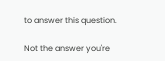to answer this question.

Not the answer you're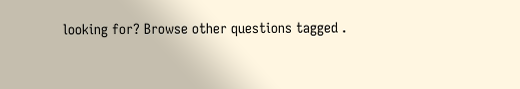looking for? Browse other questions tagged .